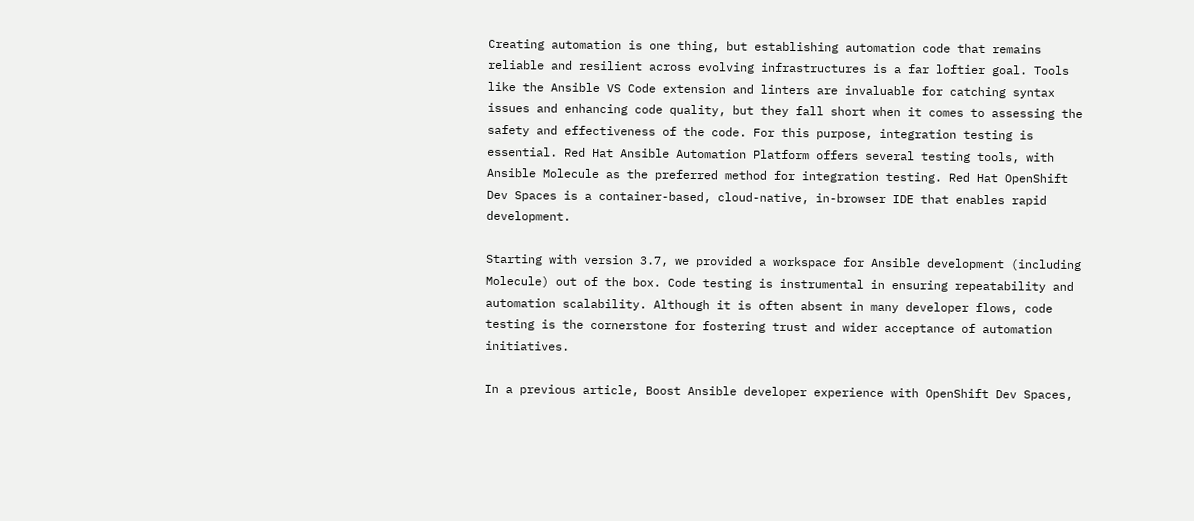Creating automation is one thing, but establishing automation code that remains reliable and resilient across evolving infrastructures is a far loftier goal. Tools like the Ansible VS Code extension and linters are invaluable for catching syntax issues and enhancing code quality, but they fall short when it comes to assessing the safety and effectiveness of the code. For this purpose, integration testing is essential. Red Hat Ansible Automation Platform offers several testing tools, with Ansible Molecule as the preferred method for integration testing. Red Hat OpenShift Dev Spaces is a container-based, cloud-native, in-browser IDE that enables rapid development.

Starting with version 3.7, we provided a workspace for Ansible development (including Molecule) out of the box. Code testing is instrumental in ensuring repeatability and automation scalability. Although it is often absent in many developer flows, code testing is the cornerstone for fostering trust and wider acceptance of automation initiatives.

In a previous article, Boost Ansible developer experience with OpenShift Dev Spaces,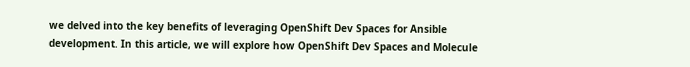we delved into the key benefits of leveraging OpenShift Dev Spaces for Ansible development. In this article, we will explore how OpenShift Dev Spaces and Molecule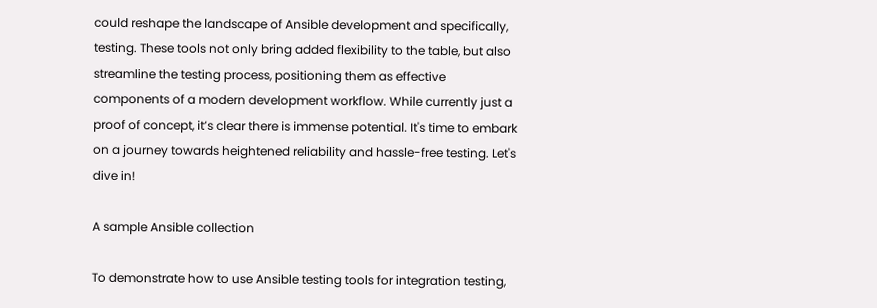could reshape the landscape of Ansible development and specifically, testing. These tools not only bring added flexibility to the table, but also streamline the testing process, positioning them as effective components of a modern development workflow. While currently just a proof of concept, it’s clear there is immense potential. It's time to embark on a journey towards heightened reliability and hassle-free testing. Let's dive in!

A sample Ansible collection

To demonstrate how to use Ansible testing tools for integration testing,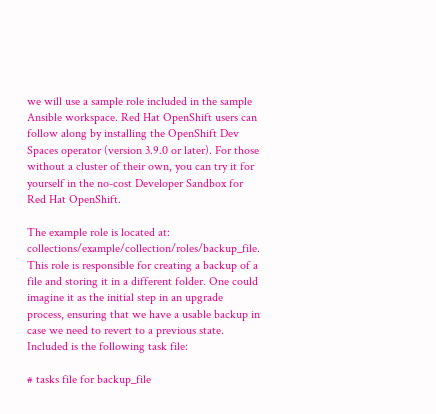we will use a sample role included in the sample Ansible workspace. Red Hat OpenShift users can follow along by installing the OpenShift Dev Spaces operator (version 3.9.0 or later). For those without a cluster of their own, you can try it for yourself in the no-cost Developer Sandbox for Red Hat OpenShift.

The example role is located at: collections/example/collection/roles/backup_file. This role is responsible for creating a backup of a file and storing it in a different folder. One could imagine it as the initial step in an upgrade process, ensuring that we have a usable backup in case we need to revert to a previous state. Included is the following task file:

# tasks file for backup_file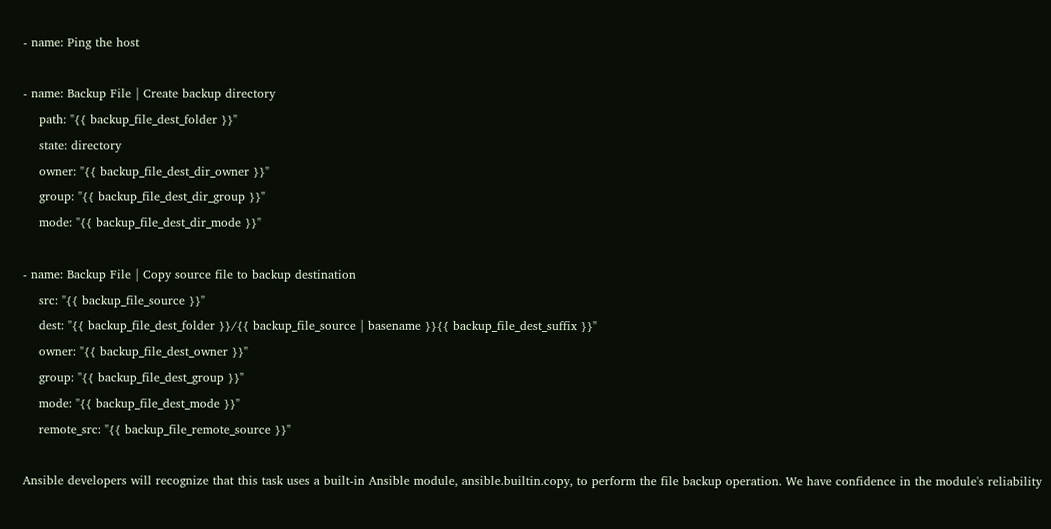- name: Ping the host

- name: Backup File | Create backup directory
    path: "{{ backup_file_dest_folder }}"
    state: directory
    owner: "{{ backup_file_dest_dir_owner }}"
    group: "{{ backup_file_dest_dir_group }}"
    mode: "{{ backup_file_dest_dir_mode }}"

- name: Backup File | Copy source file to backup destination
    src: "{{ backup_file_source }}"
    dest: "{{ backup_file_dest_folder }}/{{ backup_file_source | basename }}{{ backup_file_dest_suffix }}"
    owner: "{{ backup_file_dest_owner }}"
    group: "{{ backup_file_dest_group }}"
    mode: "{{ backup_file_dest_mode }}"
    remote_src: "{{ backup_file_remote_source }}"

Ansible developers will recognize that this task uses a built-in Ansible module, ansible.builtin.copy, to perform the file backup operation. We have confidence in the module's reliability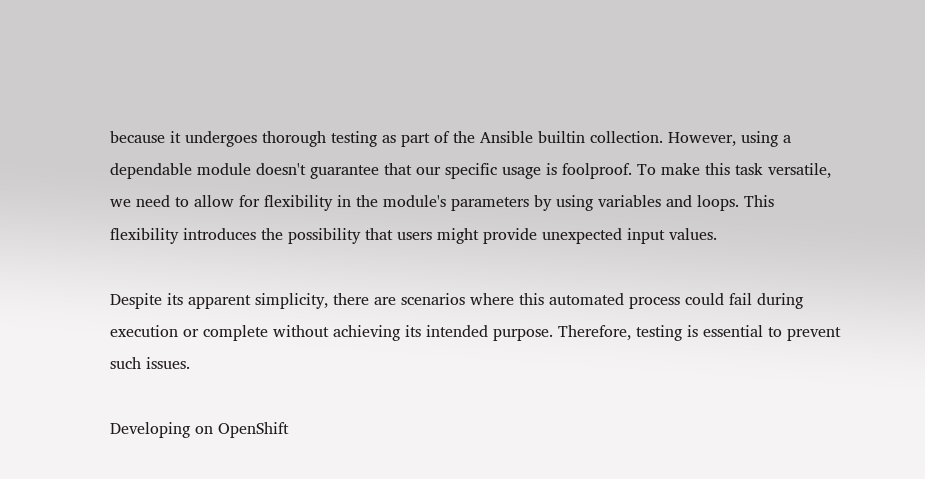because it undergoes thorough testing as part of the Ansible builtin collection. However, using a dependable module doesn't guarantee that our specific usage is foolproof. To make this task versatile, we need to allow for flexibility in the module's parameters by using variables and loops. This flexibility introduces the possibility that users might provide unexpected input values.

Despite its apparent simplicity, there are scenarios where this automated process could fail during execution or complete without achieving its intended purpose. Therefore, testing is essential to prevent such issues.

Developing on OpenShift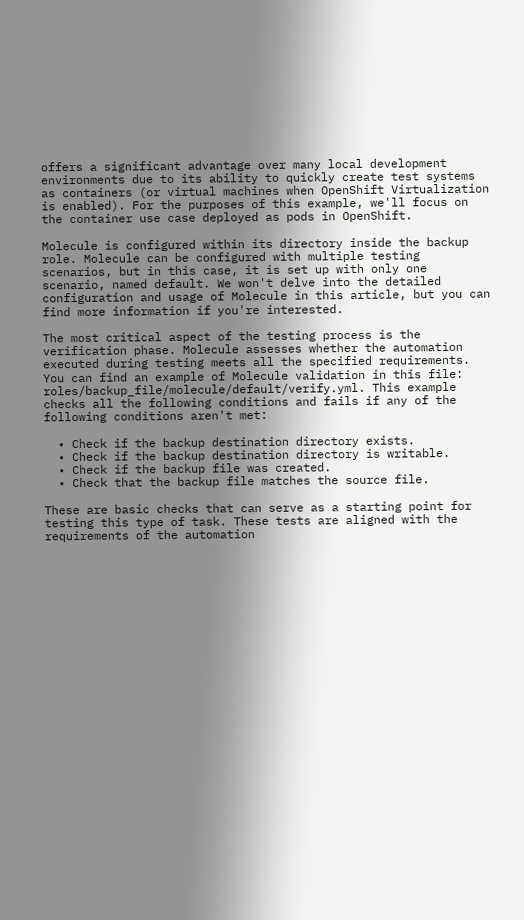offers a significant advantage over many local development environments due to its ability to quickly create test systems as containers (or virtual machines when OpenShift Virtualization is enabled). For the purposes of this example, we'll focus on the container use case deployed as pods in OpenShift.

Molecule is configured within its directory inside the backup role. Molecule can be configured with multiple testing scenarios, but in this case, it is set up with only one scenario, named default. We won't delve into the detailed configuration and usage of Molecule in this article, but you can find more information if you're interested.

The most critical aspect of the testing process is the verification phase. Molecule assesses whether the automation executed during testing meets all the specified requirements. You can find an example of Molecule validation in this file: roles/backup_file/molecule/default/verify.yml. This example checks all the following conditions and fails if any of the following conditions aren't met:

  • Check if the backup destination directory exists.
  • Check if the backup destination directory is writable.
  • Check if the backup file was created.
  • Check that the backup file matches the source file.

These are basic checks that can serve as a starting point for testing this type of task. These tests are aligned with the requirements of the automation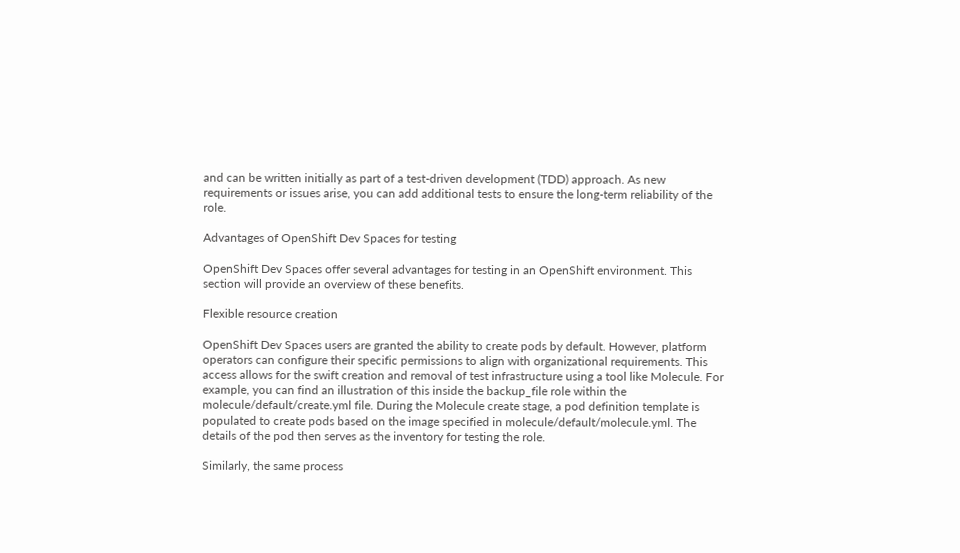and can be written initially as part of a test-driven development (TDD) approach. As new requirements or issues arise, you can add additional tests to ensure the long-term reliability of the role.

Advantages of OpenShift Dev Spaces for testing

OpenShift Dev Spaces offer several advantages for testing in an OpenShift environment. This section will provide an overview of these benefits.

Flexible resource creation

OpenShift Dev Spaces users are granted the ability to create pods by default. However, platform operators can configure their specific permissions to align with organizational requirements. This access allows for the swift creation and removal of test infrastructure using a tool like Molecule. For example, you can find an illustration of this inside the backup_file role within the molecule/default/create.yml file. During the Molecule create stage, a pod definition template is populated to create pods based on the image specified in molecule/default/molecule.yml. The details of the pod then serves as the inventory for testing the role.

Similarly, the same process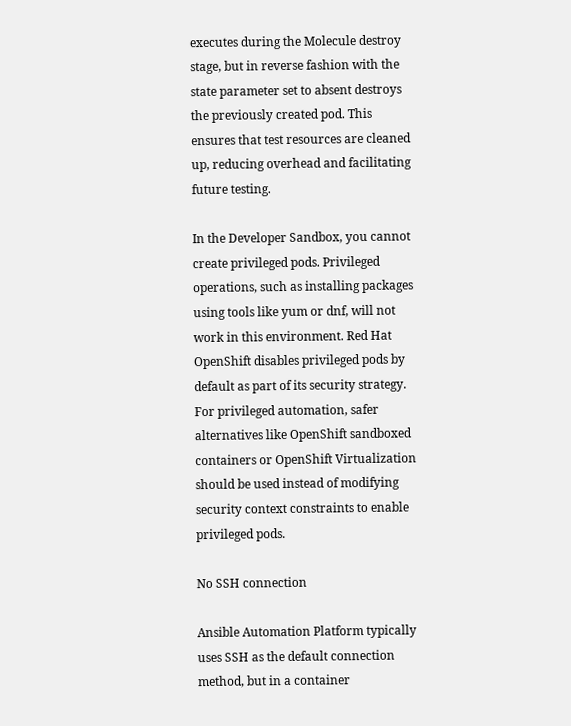executes during the Molecule destroy stage, but in reverse fashion with the state parameter set to absent destroys the previously created pod. This ensures that test resources are cleaned up, reducing overhead and facilitating future testing.

In the Developer Sandbox, you cannot create privileged pods. Privileged operations, such as installing packages using tools like yum or dnf, will not work in this environment. Red Hat OpenShift disables privileged pods by default as part of its security strategy. For privileged automation, safer alternatives like OpenShift sandboxed containers or OpenShift Virtualization should be used instead of modifying security context constraints to enable privileged pods.

No SSH connection

Ansible Automation Platform typically uses SSH as the default connection method, but in a container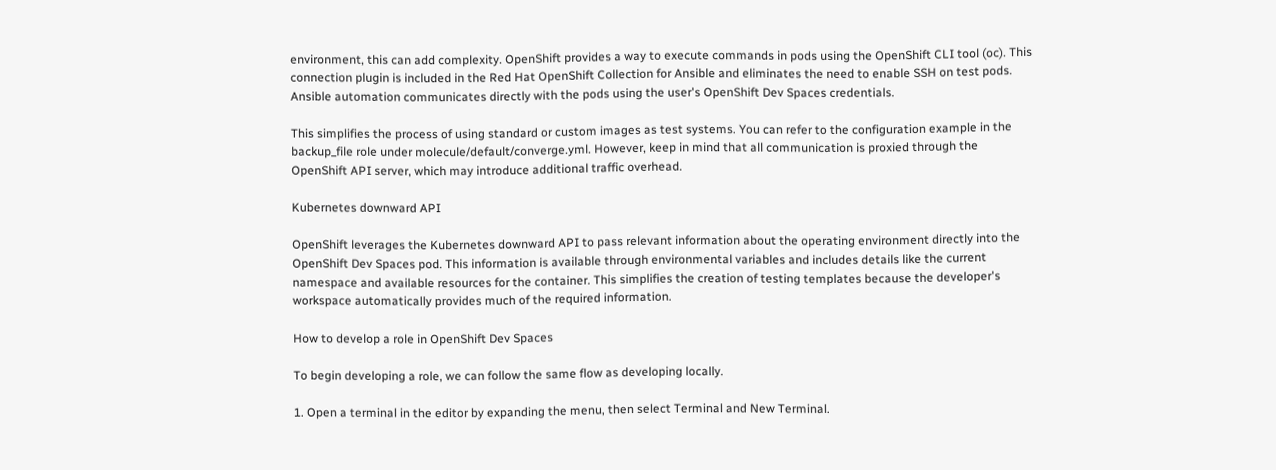environment, this can add complexity. OpenShift provides a way to execute commands in pods using the OpenShift CLI tool (oc). This connection plugin is included in the Red Hat OpenShift Collection for Ansible and eliminates the need to enable SSH on test pods. Ansible automation communicates directly with the pods using the user's OpenShift Dev Spaces credentials.

This simplifies the process of using standard or custom images as test systems. You can refer to the configuration example in the backup_file role under molecule/default/converge.yml. However, keep in mind that all communication is proxied through the OpenShift API server, which may introduce additional traffic overhead.

Kubernetes downward API

OpenShift leverages the Kubernetes downward API to pass relevant information about the operating environment directly into the OpenShift Dev Spaces pod. This information is available through environmental variables and includes details like the current namespace and available resources for the container. This simplifies the creation of testing templates because the developer's workspace automatically provides much of the required information.

How to develop a role in OpenShift Dev Spaces

To begin developing a role, we can follow the same flow as developing locally.

1. Open a terminal in the editor by expanding the menu, then select Terminal and New Terminal.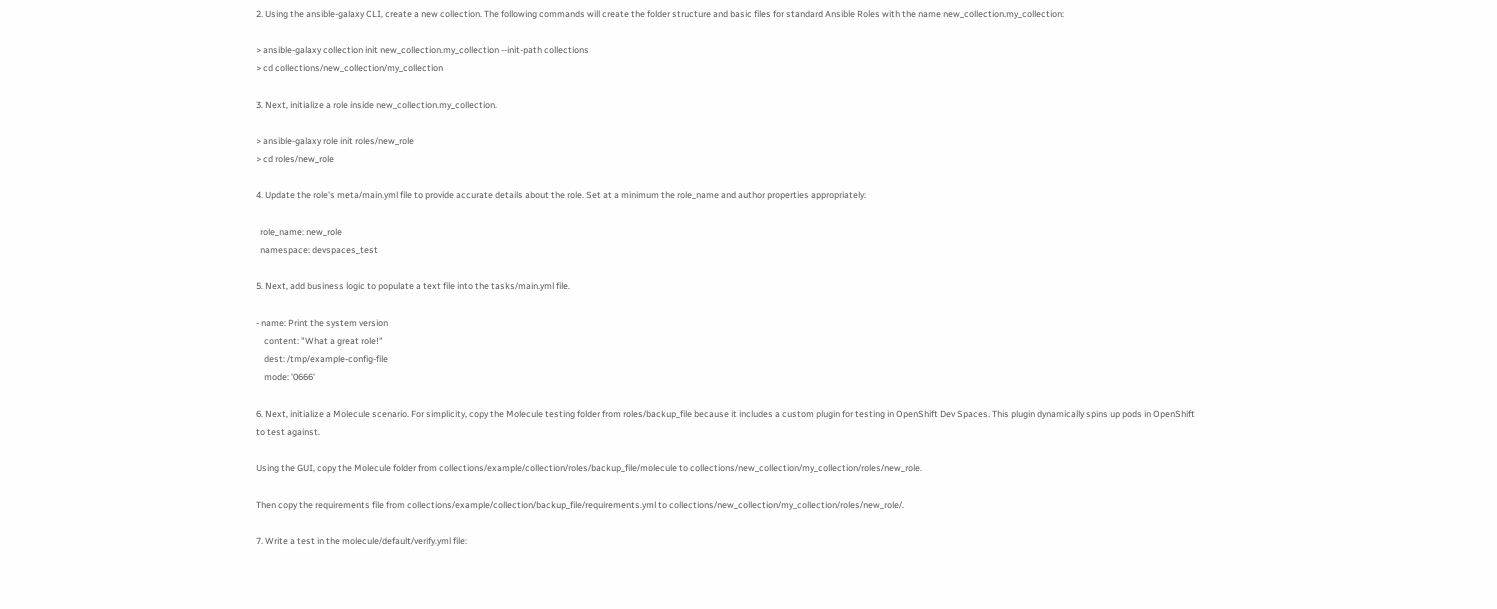2. Using the ansible-galaxy CLI, create a new collection. The following commands will create the folder structure and basic files for standard Ansible Roles with the name new_collection.my_collection:

> ansible-galaxy collection init new_collection.my_collection --init-path collections
> cd collections/new_collection/my_collection

3. Next, initialize a role inside new_collection.my_collection.

> ansible-galaxy role init roles/new_role
> cd roles/new_role

4. Update the role's meta/main.yml file to provide accurate details about the role. Set at a minimum the role_name and author properties appropriately:

  role_name: new_role
  namespace: devspaces_test

5. Next, add business logic to populate a text file into the tasks/main.yml file.

- name: Print the system version
    content: "What a great role!"
    dest: /tmp/example-config-file
    mode: '0666'

6. Next, initialize a Molecule scenario. For simplicity, copy the Molecule testing folder from roles/backup_file because it includes a custom plugin for testing in OpenShift Dev Spaces. This plugin dynamically spins up pods in OpenShift to test against.

Using the GUI, copy the Molecule folder from collections/example/collection/roles/backup_file/molecule to collections/new_collection/my_collection/roles/new_role.

Then copy the requirements file from collections/example/collection/backup_file/requirements.yml to collections/new_collection/my_collection/roles/new_role/.

7. Write a test in the molecule/default/verify.yml file: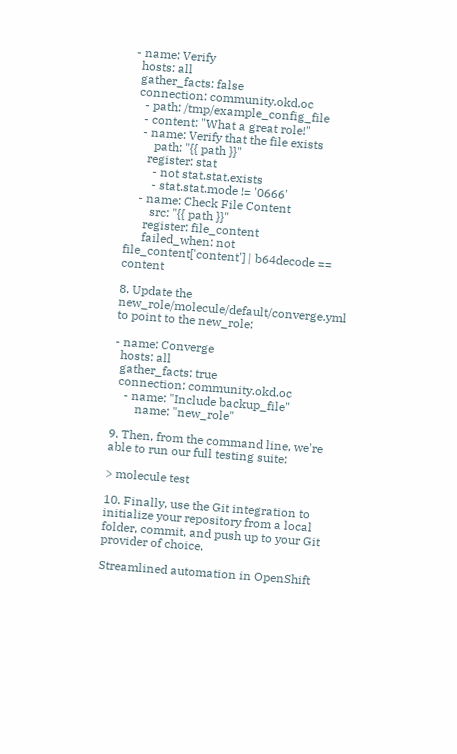- name: Verify
  hosts: all
  gather_facts: false
  connection: community.okd.oc
    - path: /tmp/example_config_file
    - content: "What a great role!"
    - name: Verify that the file exists
        path: "{{ path }}"
      register: stat
        - not stat.stat.exists
        - stat.stat.mode != '0666'
    - name: Check File Content
        src: "{{ path }}"
      register: file_content
      failed_when: not file_content['content'] | b64decode == content

8. Update the new_role/molecule/default/converge.yml to point to the new_role:

- name: Converge
  hosts: all
  gather_facts: true
  connection: community.okd.oc
    - name: "Include backup_file"
        name: "new_role"

9. Then, from the command line, we're able to run our full testing suite:

> molecule test

10. Finally, use the Git integration to initialize your repository from a local folder, commit, and push up to your Git provider of choice.

Streamlined automation in OpenShift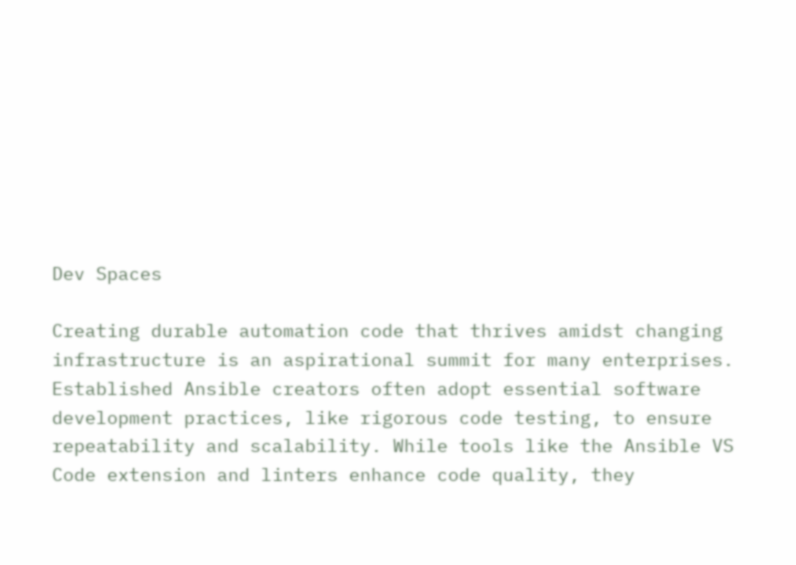Dev Spaces

Creating durable automation code that thrives amidst changing infrastructure is an aspirational summit for many enterprises. Established Ansible creators often adopt essential software development practices, like rigorous code testing, to ensure repeatability and scalability. While tools like the Ansible VS Code extension and linters enhance code quality, they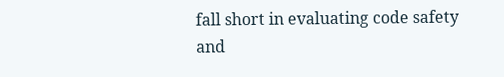fall short in evaluating code safety and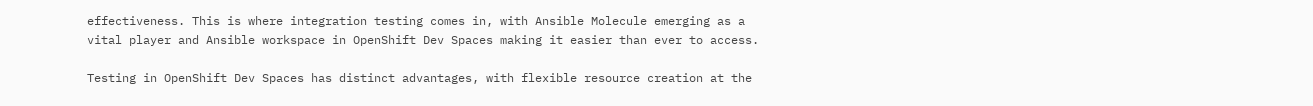effectiveness. This is where integration testing comes in, with Ansible Molecule emerging as a vital player and Ansible workspace in OpenShift Dev Spaces making it easier than ever to access.

Testing in OpenShift Dev Spaces has distinct advantages, with flexible resource creation at the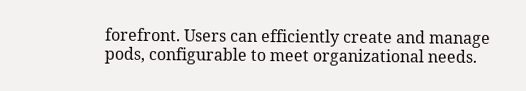forefront. Users can efficiently create and manage pods, configurable to meet organizational needs.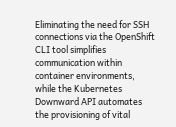Eliminating the need for SSH connections via the OpenShift CLI tool simplifies communication within container environments, while the Kubernetes Downward API automates the provisioning of vital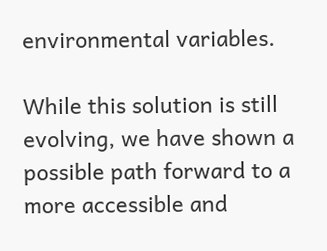environmental variables.

While this solution is still evolving, we have shown a possible path forward to a more accessible and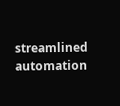streamlined automation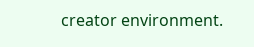creator environment.